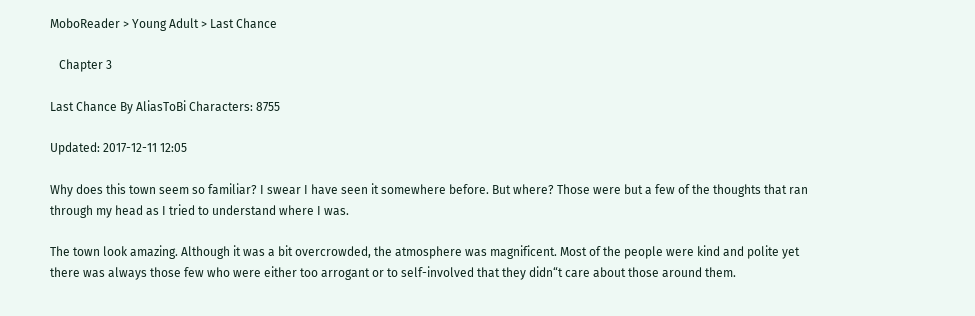MoboReader > Young Adult > Last Chance

   Chapter 3

Last Chance By AliasToBi Characters: 8755

Updated: 2017-12-11 12:05

Why does this town seem so familiar? I swear I have seen it somewhere before. But where? Those were but a few of the thoughts that ran through my head as I tried to understand where I was.

The town look amazing. Although it was a bit overcrowded, the atmosphere was magnificent. Most of the people were kind and polite yet there was always those few who were either too arrogant or to self-involved that they didn“t care about those around them.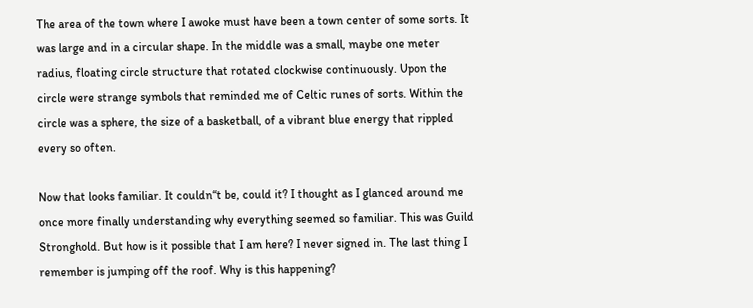The area of the town where I awoke must have been a town center of some sorts. It was large and in a circular shape. In the middle was a small, maybe one meter radius, floating circle structure that rotated clockwise continuously. Upon the circle were strange symbols that reminded me of Celtic runes of sorts. Within the circle was a sphere, the size of a basketball, of a vibrant blue energy that rippled every so often.

Now that looks familiar. It couldn“t be, could it? I thought as I glanced around me once more finally understanding why everything seemed so familiar. This was Guild Stronghold. But how is it possible that I am here? I never signed in. The last thing I remember is jumping off the roof. Why is this happening?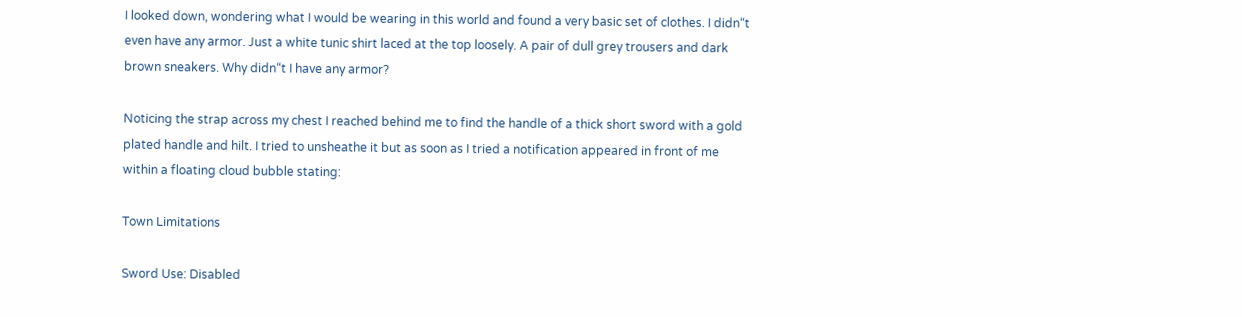I looked down, wondering what I would be wearing in this world and found a very basic set of clothes. I didn“t even have any armor. Just a white tunic shirt laced at the top loosely. A pair of dull grey trousers and dark brown sneakers. Why didn“t I have any armor?

Noticing the strap across my chest I reached behind me to find the handle of a thick short sword with a gold plated handle and hilt. I tried to unsheathe it but as soon as I tried a notification appeared in front of me within a floating cloud bubble stating:

Town Limitations

Sword Use: Disabled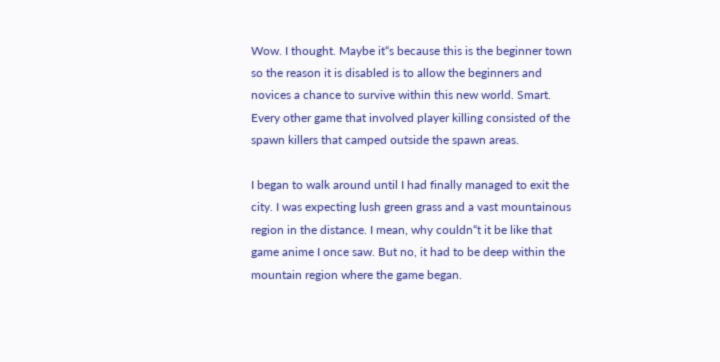Wow. I thought. Maybe it“s because this is the beginner town so the reason it is disabled is to allow the beginners and novices a chance to survive within this new world. Smart. Every other game that involved player killing consisted of the spawn killers that camped outside the spawn areas.

I began to walk around until I had finally managed to exit the city. I was expecting lush green grass and a vast mountainous region in the distance. I mean, why couldn“t it be like that game anime I once saw. But no, it had to be deep within the mountain region where the game began.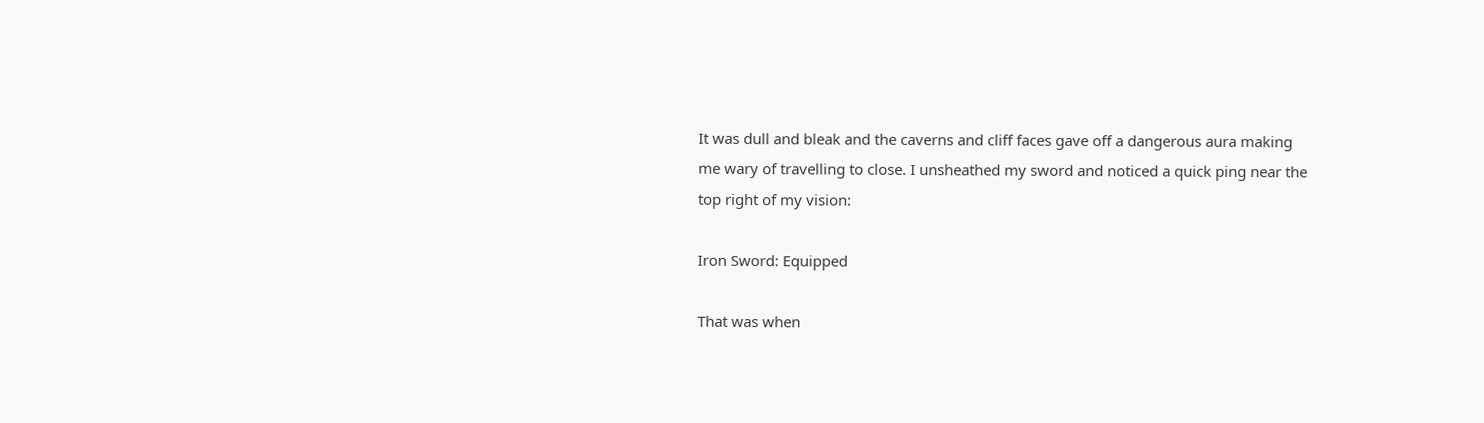It was dull and bleak and the caverns and cliff faces gave off a dangerous aura making me wary of travelling to close. I unsheathed my sword and noticed a quick ping near the top right of my vision:

Iron Sword: Equipped

That was when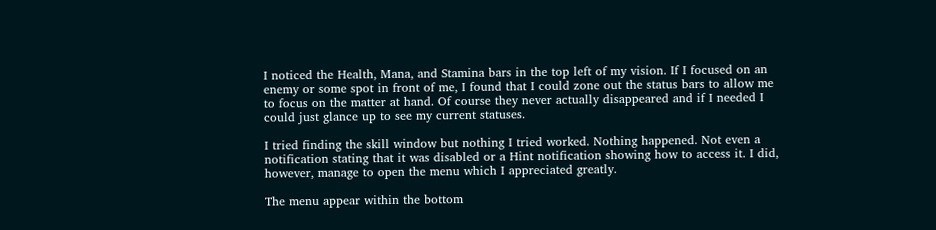I noticed the Health, Mana, and Stamina bars in the top left of my vision. If I focused on an enemy or some spot in front of me, I found that I could zone out the status bars to allow me to focus on the matter at hand. Of course they never actually disappeared and if I needed I could just glance up to see my current statuses.

I tried finding the skill window but nothing I tried worked. Nothing happened. Not even a notification stating that it was disabled or a Hint notification showing how to access it. I did, however, manage to open the menu which I appreciated greatly.

The menu appear within the bottom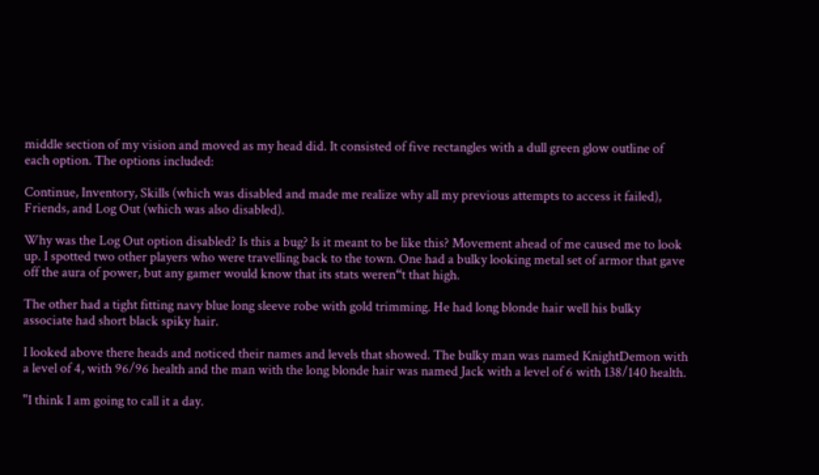middle section of my vision and moved as my head did. It consisted of five rectangles with a dull green glow outline of each option. The options included:

Continue, Inventory, Skills (which was disabled and made me realize why all my previous attempts to access it failed), Friends, and Log Out (which was also disabled).

Why was the Log Out option disabled? Is this a bug? Is it meant to be like this? Movement ahead of me caused me to look up. I spotted two other players who were travelling back to the town. One had a bulky looking metal set of armor that gave off the aura of power, but any gamer would know that its stats weren“t that high.

The other had a tight fitting navy blue long sleeve robe with gold trimming. He had long blonde hair well his bulky associate had short black spiky hair.

I looked above there heads and noticed their names and levels that showed. The bulky man was named KnightDemon with a level of 4, with 96/96 health and the man with the long blonde hair was named Jack with a level of 6 with 138/140 health.

"I think I am going to call it a day.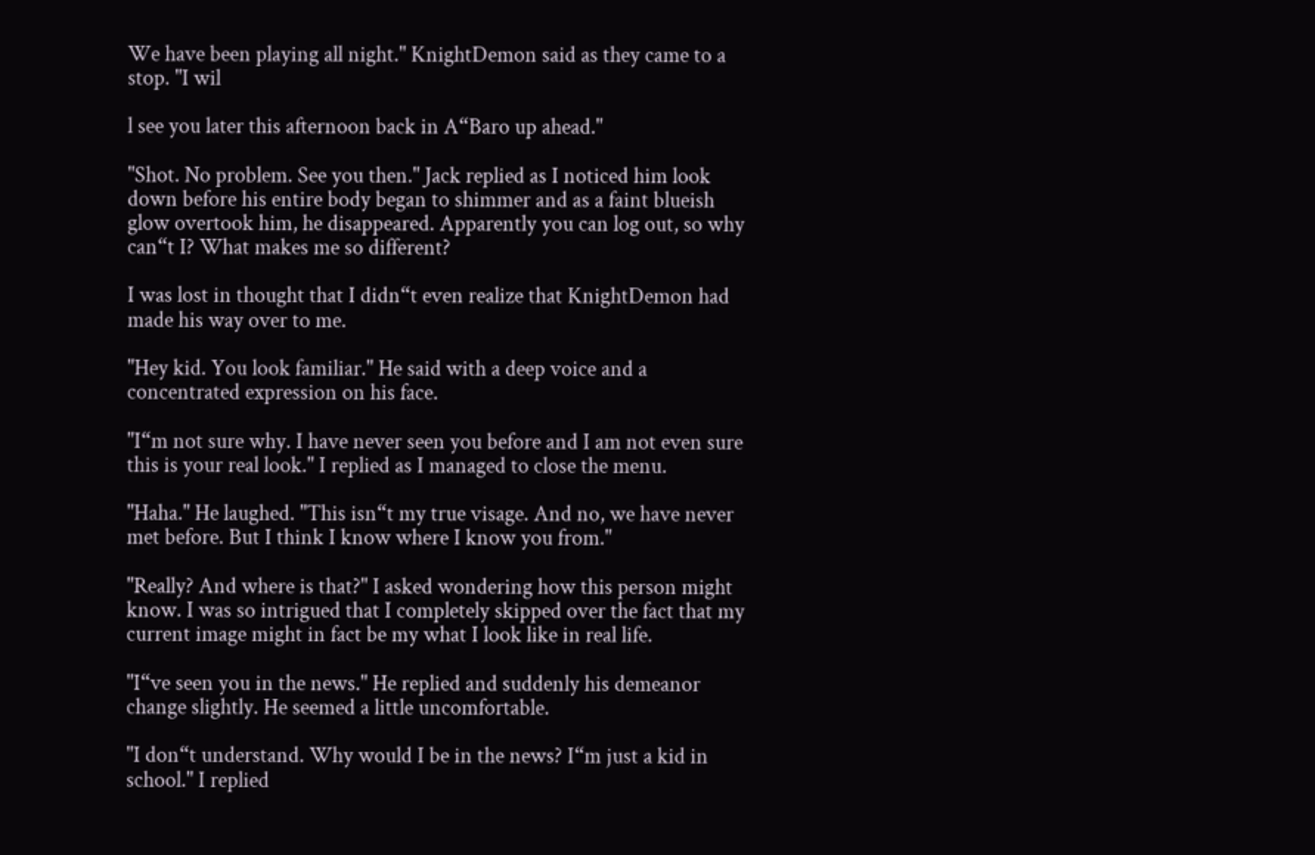We have been playing all night." KnightDemon said as they came to a stop. "I wil

l see you later this afternoon back in A“Baro up ahead."

"Shot. No problem. See you then." Jack replied as I noticed him look down before his entire body began to shimmer and as a faint blueish glow overtook him, he disappeared. Apparently you can log out, so why can“t I? What makes me so different?

I was lost in thought that I didn“t even realize that KnightDemon had made his way over to me.

"Hey kid. You look familiar." He said with a deep voice and a concentrated expression on his face.

"I“m not sure why. I have never seen you before and I am not even sure this is your real look." I replied as I managed to close the menu.

"Haha." He laughed. "This isn“t my true visage. And no, we have never met before. But I think I know where I know you from."

"Really? And where is that?" I asked wondering how this person might know. I was so intrigued that I completely skipped over the fact that my current image might in fact be my what I look like in real life.

"I“ve seen you in the news." He replied and suddenly his demeanor change slightly. He seemed a little uncomfortable.

"I don“t understand. Why would I be in the news? I“m just a kid in school." I replied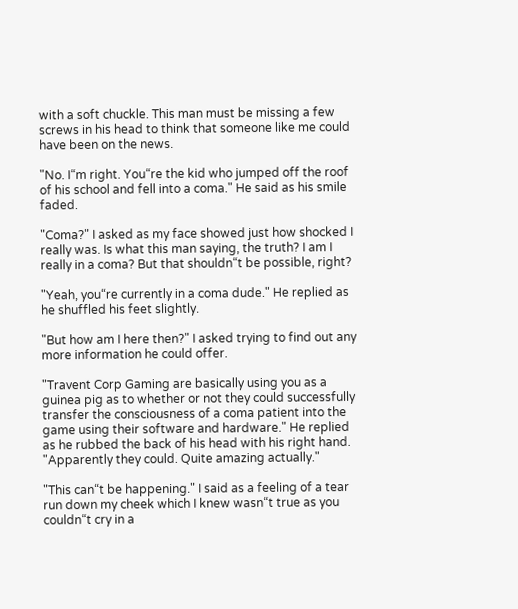with a soft chuckle. This man must be missing a few screws in his head to think that someone like me could have been on the news.

"No. I“m right. You“re the kid who jumped off the roof of his school and fell into a coma." He said as his smile faded.

"Coma?" I asked as my face showed just how shocked I really was. Is what this man saying, the truth? I am I really in a coma? But that shouldn“t be possible, right?

"Yeah, you“re currently in a coma dude." He replied as he shuffled his feet slightly.

"But how am I here then?" I asked trying to find out any more information he could offer.

"Travent Corp Gaming are basically using you as a guinea pig as to whether or not they could successfully transfer the consciousness of a coma patient into the game using their software and hardware." He replied as he rubbed the back of his head with his right hand. "Apparently they could. Quite amazing actually."

"This can“t be happening." I said as a feeling of a tear run down my cheek which I knew wasn“t true as you couldn“t cry in a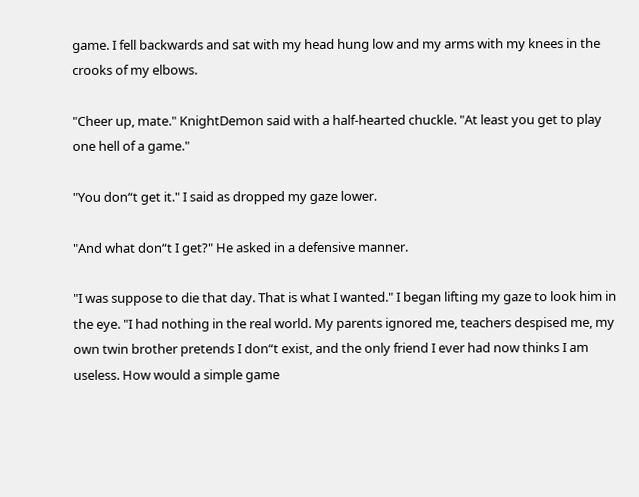game. I fell backwards and sat with my head hung low and my arms with my knees in the crooks of my elbows.

"Cheer up, mate." KnightDemon said with a half-hearted chuckle. "At least you get to play one hell of a game."

"You don“t get it." I said as dropped my gaze lower.

"And what don“t I get?" He asked in a defensive manner.

"I was suppose to die that day. That is what I wanted." I began lifting my gaze to look him in the eye. "I had nothing in the real world. My parents ignored me, teachers despised me, my own twin brother pretends I don“t exist, and the only friend I ever had now thinks I am useless. How would a simple game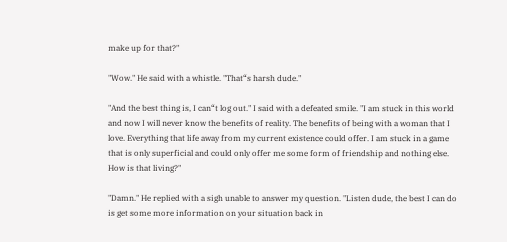make up for that?"

"Wow." He said with a whistle. "That“s harsh dude."

"And the best thing is, I can“t log out." I said with a defeated smile. "I am stuck in this world and now I will never know the benefits of reality. The benefits of being with a woman that I love. Everything that life away from my current existence could offer. I am stuck in a game that is only superficial and could only offer me some form of friendship and nothing else. How is that living?"

"Damn." He replied with a sigh unable to answer my question. "Listen dude, the best I can do is get some more information on your situation back in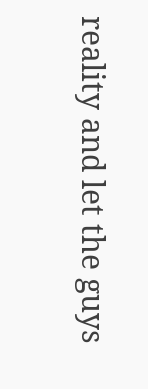reality and let the guys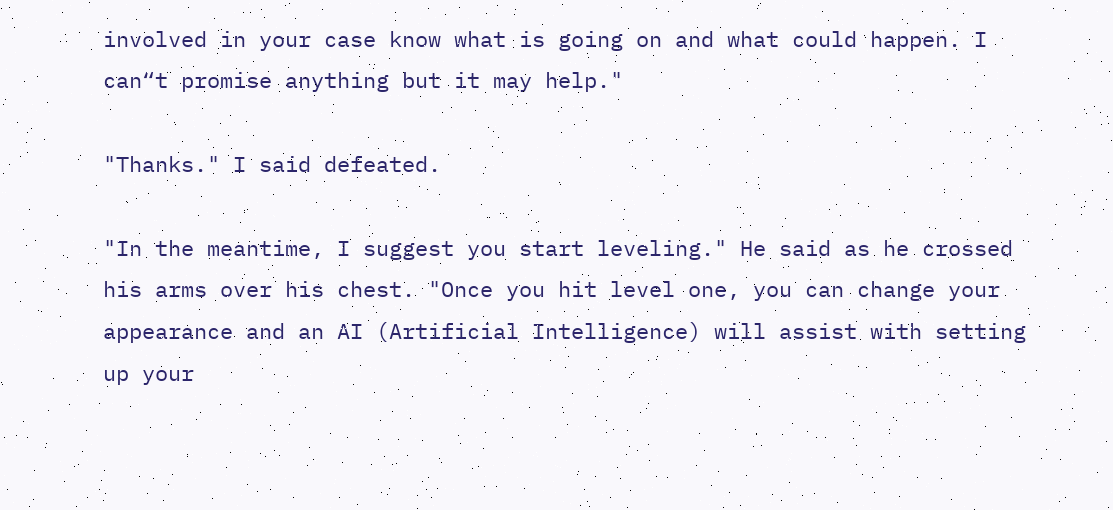involved in your case know what is going on and what could happen. I can“t promise anything but it may help."

"Thanks." I said defeated.

"In the meantime, I suggest you start leveling." He said as he crossed his arms over his chest. "Once you hit level one, you can change your appearance and an AI (Artificial Intelligence) will assist with setting up your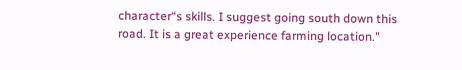character“s skills. I suggest going south down this road. It is a great experience farming location."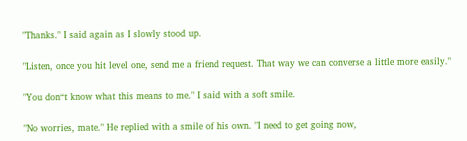"Thanks." I said again as I slowly stood up.

"Listen, once you hit level one, send me a friend request. That way we can converse a little more easily."

"You don“t know what this means to me." I said with a soft smile.

"No worries, mate." He replied with a smile of his own. "I need to get going now,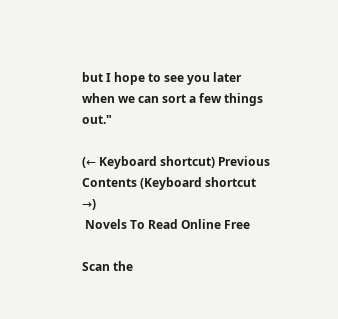but I hope to see you later when we can sort a few things out."

(← Keyboard shortcut) Previous Contents (Keyboard shortcut →)
 Novels To Read Online Free

Scan the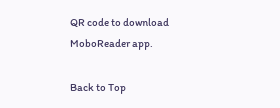QR code to download MoboReader app.

Back to Top